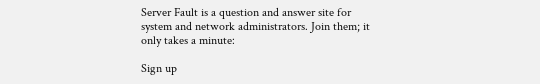Server Fault is a question and answer site for system and network administrators. Join them; it only takes a minute:

Sign up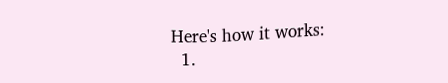Here's how it works:
  1.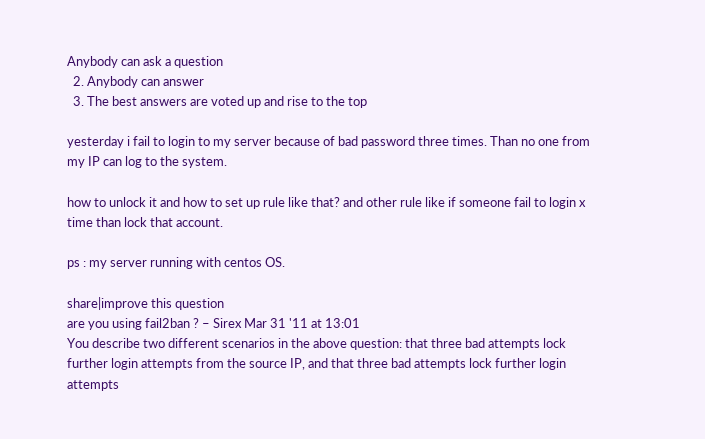Anybody can ask a question
  2. Anybody can answer
  3. The best answers are voted up and rise to the top

yesterday i fail to login to my server because of bad password three times. Than no one from my IP can log to the system.

how to unlock it and how to set up rule like that? and other rule like if someone fail to login x time than lock that account.

ps : my server running with centos OS.

share|improve this question
are you using fail2ban ? – Sirex Mar 31 '11 at 13:01
You describe two different scenarios in the above question: that three bad attempts lock further login attempts from the source IP, and that three bad attempts lock further login attempts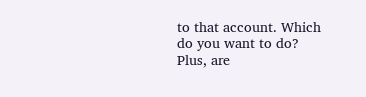to that account. Which do you want to do? Plus, are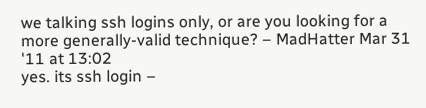we talking ssh logins only, or are you looking for a more generally-valid technique? – MadHatter Mar 31 '11 at 13:02
yes. its ssh login –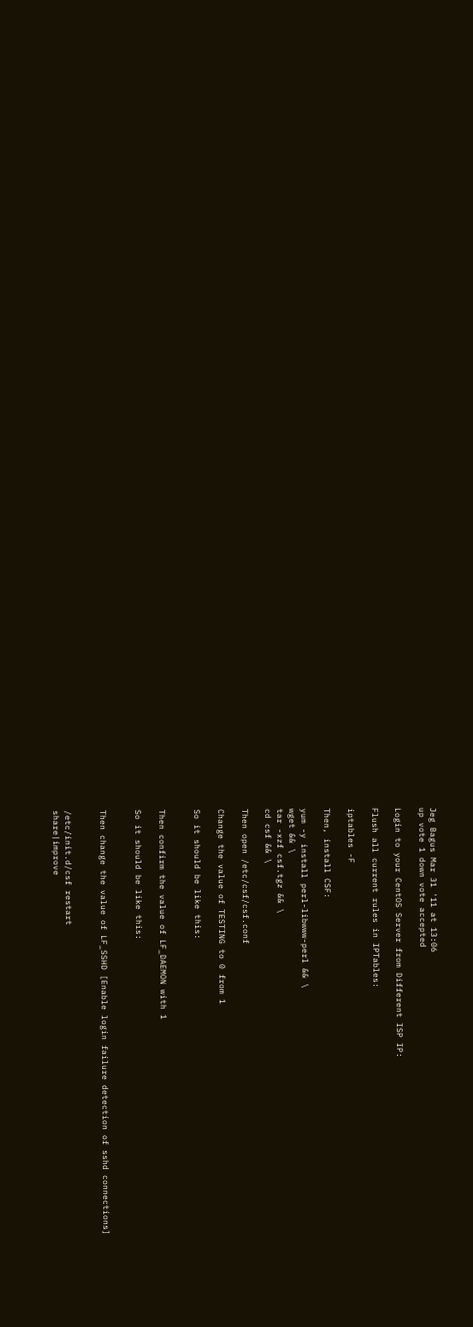Jeg Bagus Mar 31 '11 at 13:06
up vote 1 down vote accepted

Login to your CentOS Server from Different ISP IP:

Flush all current rules in IPTables:

iptables -F

Then, install CSF:

yum -y install perl-libwww-perl && \
wget && \
tar -xzf csf.tgz && \
cd csf && \

Then open /etc/csf/csf.conf

Change the value of TESTING to 0 from 1

So it should be like this:


Then confirm the value of LF_DAEMON with 1

So it should be like this:


Then change the value of LF_SSHD [Enable login failure detection of sshd connections]


/etc/init.d/csf restart
share|improve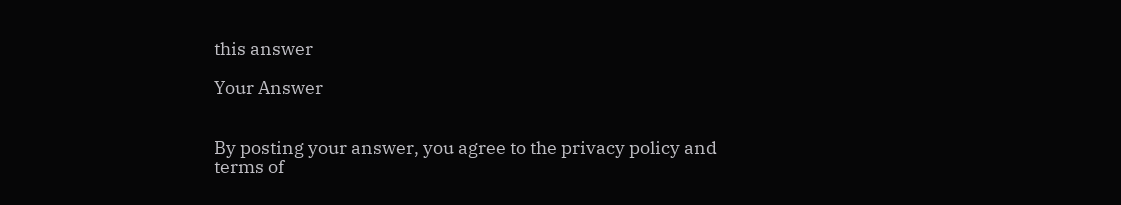this answer

Your Answer


By posting your answer, you agree to the privacy policy and terms of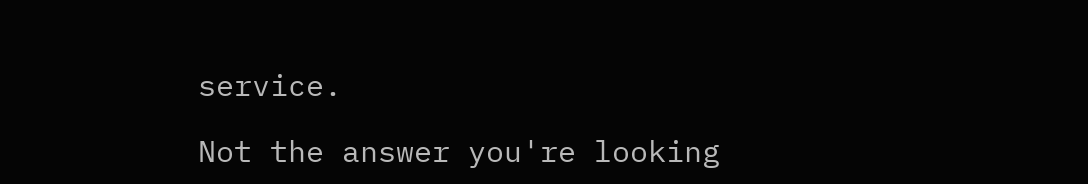service.

Not the answer you're looking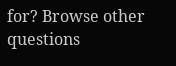for? Browse other questions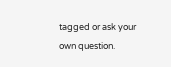tagged or ask your own question.